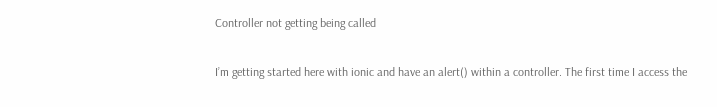Controller not getting being called

I’m getting started here with ionic and have an alert() within a controller. The first time I access the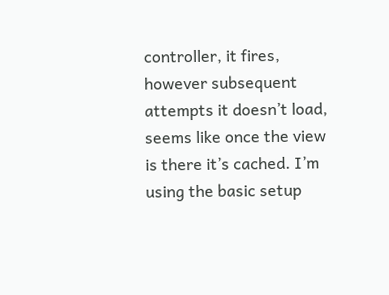controller, it fires, however subsequent attempts it doesn’t load, seems like once the view is there it’s cached. I’m using the basic setup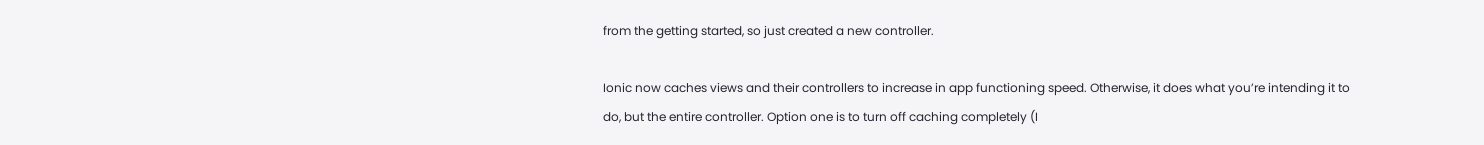from the getting started, so just created a new controller.

Ionic now caches views and their controllers to increase in app functioning speed. Otherwise, it does what you’re intending it to do, but the entire controller. Option one is to turn off caching completely (I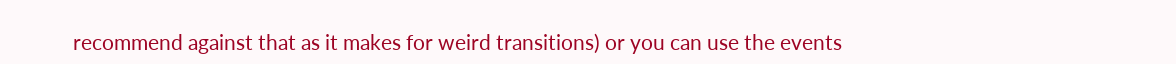recommend against that as it makes for weird transitions) or you can use the events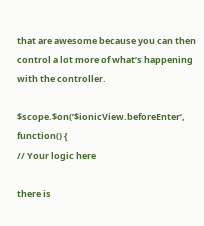that are awesome because you can then control a lot more of what’s happening with the controller.

$scope.$on(’$ionicView.beforeEnter’, function() {
// Your logic here

there is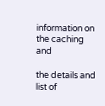information on the caching and

the details and list of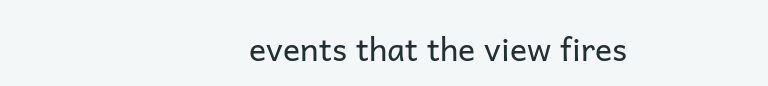events that the view fires